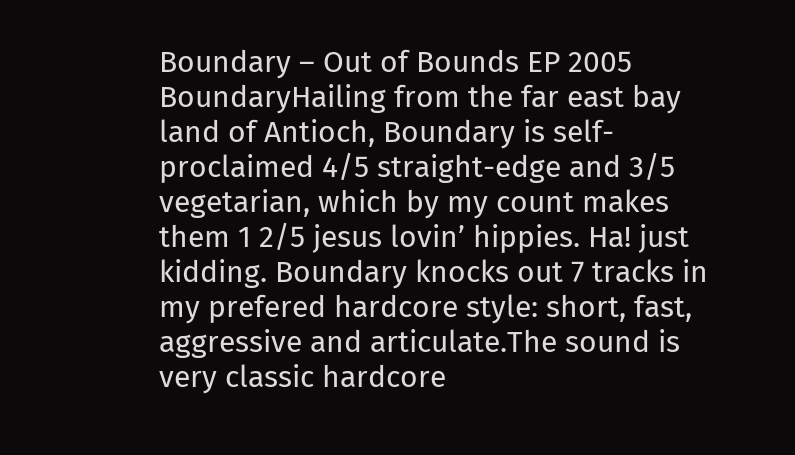Boundary – Out of Bounds EP 2005 BoundaryHailing from the far east bay land of Antioch, Boundary is self-proclaimed 4/5 straight-edge and 3/5 vegetarian, which by my count makes them 1 2/5 jesus lovin’ hippies. Ha! just kidding. Boundary knocks out 7 tracks in my prefered hardcore style: short, fast, aggressive and articulate.The sound is very classic hardcore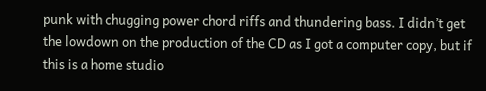punk with chugging power chord riffs and thundering bass. I didn’t get the lowdown on the production of the CD as I got a computer copy, but if this is a home studio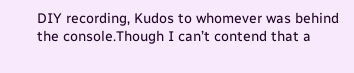DIY recording, Kudos to whomever was behind the console.Though I can’t contend that a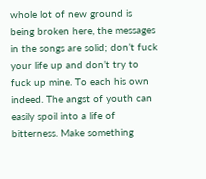whole lot of new ground is being broken here, the messages in the songs are solid; don’t fuck your life up and don’t try to fuck up mine. To each his own indeed. The angst of youth can easily spoil into a life of bitterness. Make something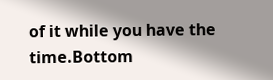of it while you have the time.Bottom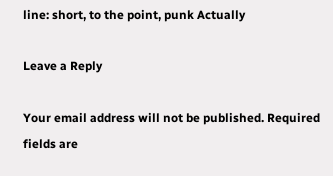line: short, to the point, punk Actually

Leave a Reply

Your email address will not be published. Required fields are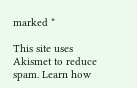marked *

This site uses Akismet to reduce spam. Learn how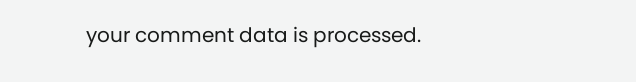your comment data is processed.